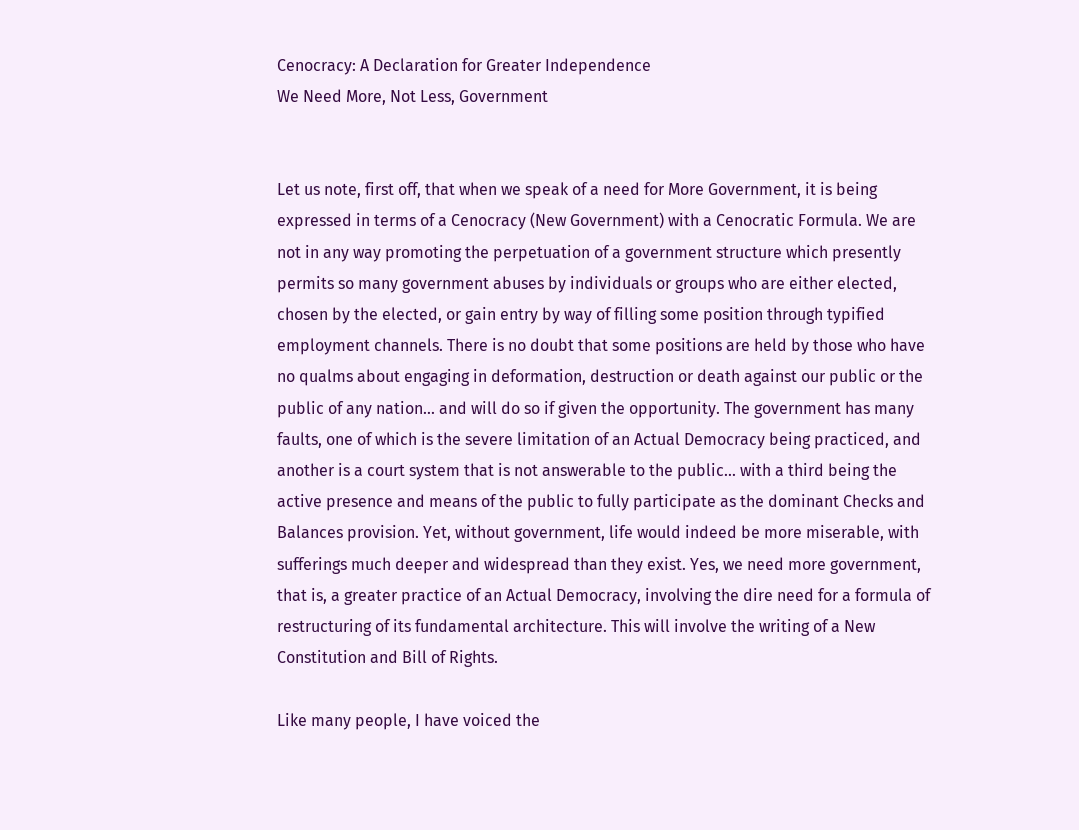Cenocracy: A Declaration for Greater Independence
We Need More, Not Less, Government


Let us note, first off, that when we speak of a need for More Government, it is being expressed in terms of a Cenocracy (New Government) with a Cenocratic Formula. We are not in any way promoting the perpetuation of a government structure which presently permits so many government abuses by individuals or groups who are either elected, chosen by the elected, or gain entry by way of filling some position through typified employment channels. There is no doubt that some positions are held by those who have no qualms about engaging in deformation, destruction or death against our public or the public of any nation... and will do so if given the opportunity. The government has many faults, one of which is the severe limitation of an Actual Democracy being practiced, and another is a court system that is not answerable to the public... with a third being the active presence and means of the public to fully participate as the dominant Checks and Balances provision. Yet, without government, life would indeed be more miserable, with sufferings much deeper and widespread than they exist. Yes, we need more government, that is, a greater practice of an Actual Democracy, involving the dire need for a formula of restructuring of its fundamental architecture. This will involve the writing of a New Constitution and Bill of Rights.

Like many people, I have voiced the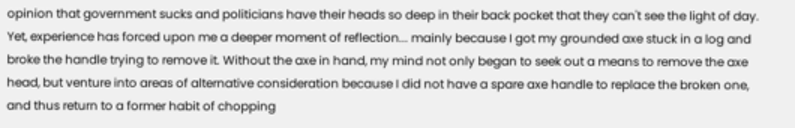opinion that government sucks and politicians have their heads so deep in their back pocket that they can't see the light of day. Yet, experience has forced upon me a deeper moment of reflection... mainly because I got my grounded axe stuck in a log and broke the handle trying to remove it. Without the axe in hand, my mind not only began to seek out a means to remove the axe head, but venture into areas of alternative consideration because I did not have a spare axe handle to replace the broken one, and thus return to a former habit of chopping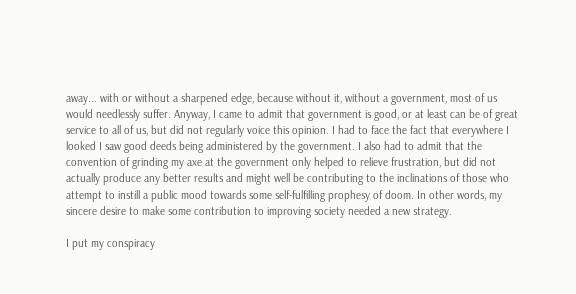away... with or without a sharpened edge, because without it, without a government, most of us would needlessly suffer. Anyway, I came to admit that government is good, or at least can be of great service to all of us, but did not regularly voice this opinion. I had to face the fact that everywhere I looked I saw good deeds being administered by the government. I also had to admit that the convention of grinding my axe at the government only helped to relieve frustration, but did not actually produce any better results and might well be contributing to the inclinations of those who attempt to instill a public mood towards some self-fulfilling prophesy of doom. In other words, my sincere desire to make some contribution to improving society needed a new strategy.

I put my conspiracy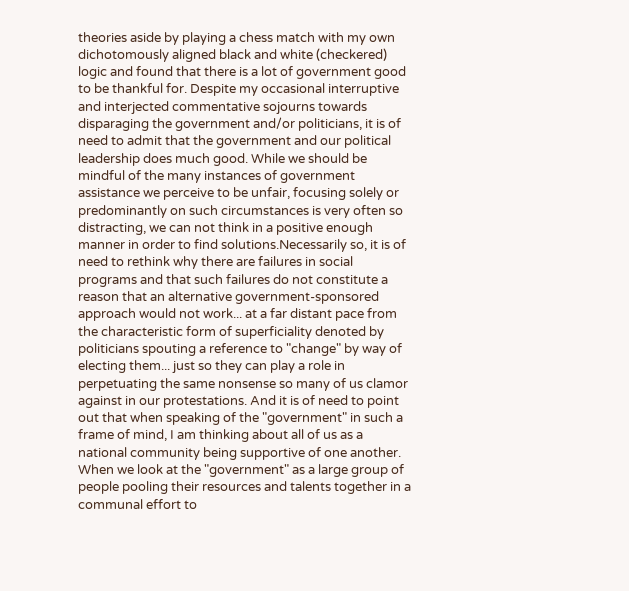theories aside by playing a chess match with my own dichotomously aligned black and white (checkered) logic and found that there is a lot of government good to be thankful for. Despite my occasional interruptive and interjected commentative sojourns towards disparaging the government and/or politicians, it is of need to admit that the government and our political leadership does much good. While we should be mindful of the many instances of government assistance we perceive to be unfair, focusing solely or predominantly on such circumstances is very often so distracting, we can not think in a positive enough manner in order to find solutions.Necessarily so, it is of need to rethink why there are failures in social programs and that such failures do not constitute a reason that an alternative government-sponsored approach would not work... at a far distant pace from the characteristic form of superficiality denoted by politicians spouting a reference to "change" by way of electing them... just so they can play a role in perpetuating the same nonsense so many of us clamor against in our protestations. And it is of need to point out that when speaking of the "government" in such a frame of mind, I am thinking about all of us as a national community being supportive of one another. When we look at the "government" as a large group of people pooling their resources and talents together in a communal effort to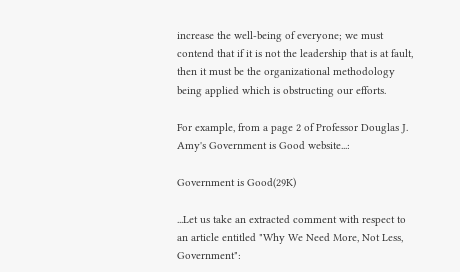increase the well-being of everyone; we must contend that if it is not the leadership that is at fault, then it must be the organizational methodology being applied which is obstructing our efforts.

For example, from a page 2 of Professor Douglas J. Amy's Government is Good website...:

Government is Good(29K)

...Let us take an extracted comment with respect to an article entitled "Why We Need More, Not Less, Government":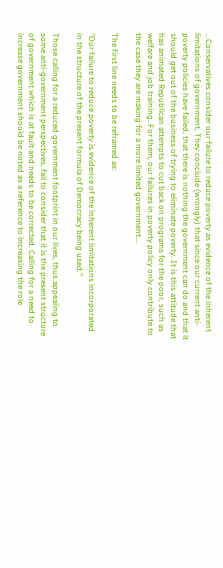...Conservatives consider our failure to reduce poverty as evidence of the inherent limitations of government. They conclude (wrongly) that since our current anti-poverty policies have failed, that there is nothing the government can do and that it should get out of the business of trying to eliminate poverty. It is this attitude that has animated Republican attempts to cut back on programs for the poor, such as welfare and job training. For them, our failures in poverty policy only contribute to the case they are making for a more limited government...

The first line needs to be reframed as:

"Our failure to reduce poverty is evidence of the inherent limitations incorporated in the structure of the present formula of Democracy being used."

Those calling for a reduced government footprint in our lives, thus appealing to some anti-government perspectives, fail to consider that it is the present structure of government which is at fault and needs to be corrected. Calling for a need to increase government should be noted as a reference to increasing the role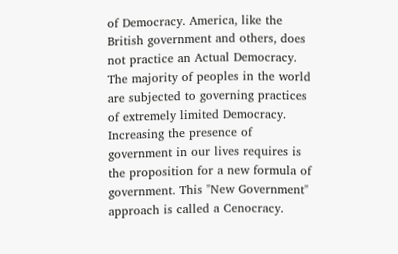of Democracy. America, like the British government and others, does not practice an Actual Democracy. The majority of peoples in the world are subjected to governing practices of extremely limited Democracy. Increasing the presence of government in our lives requires is the proposition for a new formula of government. This "New Government" approach is called a Cenocracy.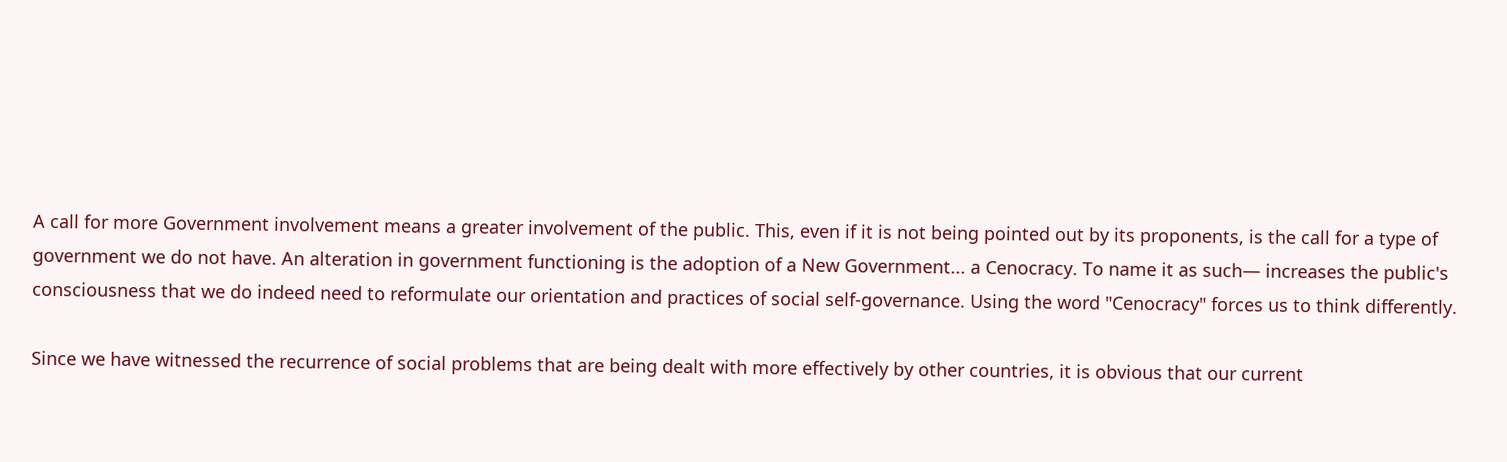A call for more Government involvement means a greater involvement of the public. This, even if it is not being pointed out by its proponents, is the call for a type of government we do not have. An alteration in government functioning is the adoption of a New Government... a Cenocracy. To name it as such— increases the public's consciousness that we do indeed need to reformulate our orientation and practices of social self-governance. Using the word "Cenocracy" forces us to think differently.

Since we have witnessed the recurrence of social problems that are being dealt with more effectively by other countries, it is obvious that our current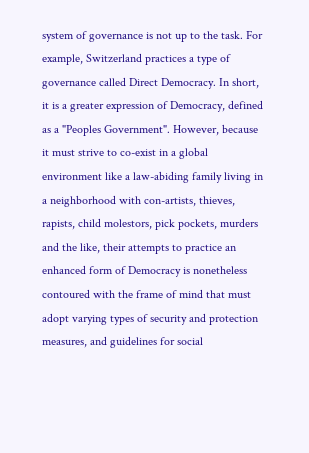system of governance is not up to the task. For example, Switzerland practices a type of governance called Direct Democracy. In short, it is a greater expression of Democracy, defined as a "Peoples Government". However, because it must strive to co-exist in a global environment like a law-abiding family living in a neighborhood with con-artists, thieves, rapists, child molestors, pick pockets, murders and the like, their attempts to practice an enhanced form of Democracy is nonetheless contoured with the frame of mind that must adopt varying types of security and protection measures, and guidelines for social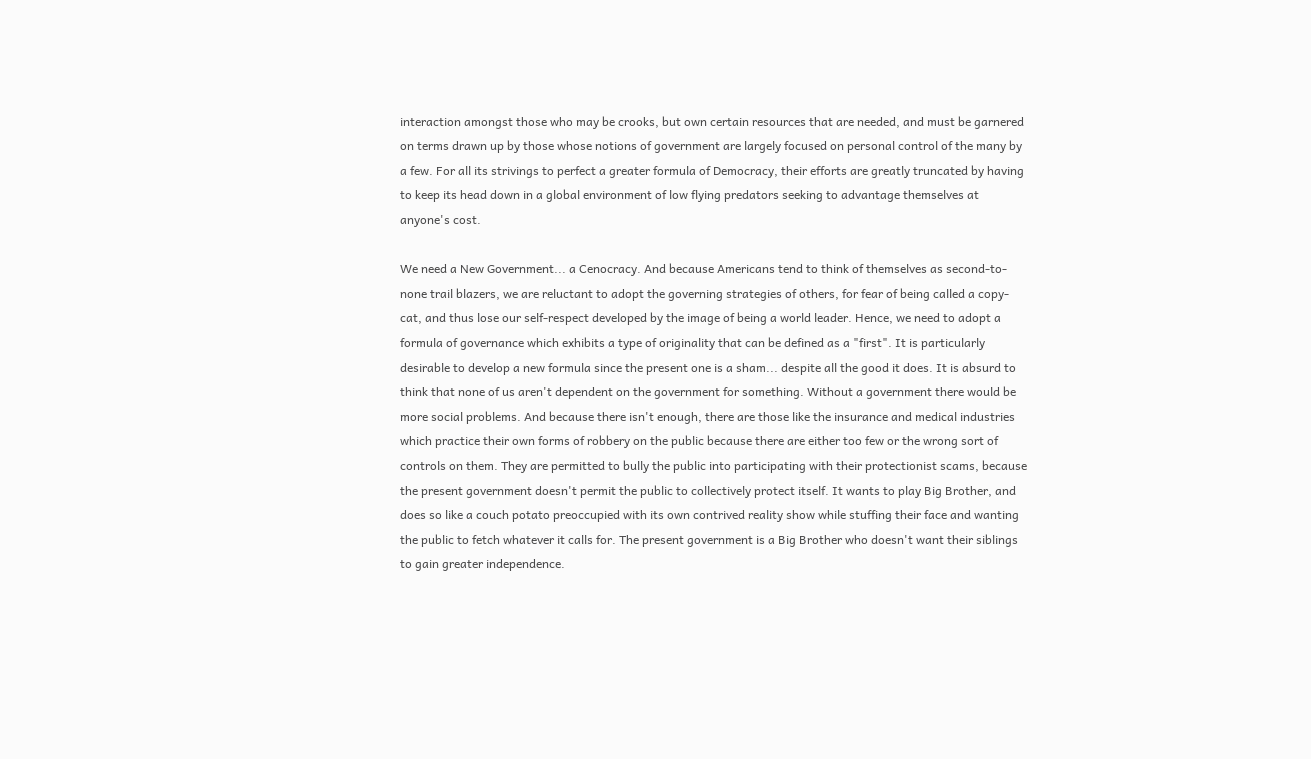interaction amongst those who may be crooks, but own certain resources that are needed, and must be garnered on terms drawn up by those whose notions of government are largely focused on personal control of the many by a few. For all its strivings to perfect a greater formula of Democracy, their efforts are greatly truncated by having to keep its head down in a global environment of low flying predators seeking to advantage themselves at anyone's cost.

We need a New Government... a Cenocracy. And because Americans tend to think of themselves as second-to-none trail blazers, we are reluctant to adopt the governing strategies of others, for fear of being called a copy-cat, and thus lose our self-respect developed by the image of being a world leader. Hence, we need to adopt a formula of governance which exhibits a type of originality that can be defined as a "first". It is particularly desirable to develop a new formula since the present one is a sham... despite all the good it does. It is absurd to think that none of us aren't dependent on the government for something. Without a government there would be more social problems. And because there isn't enough, there are those like the insurance and medical industries which practice their own forms of robbery on the public because there are either too few or the wrong sort of controls on them. They are permitted to bully the public into participating with their protectionist scams, because the present government doesn't permit the public to collectively protect itself. It wants to play Big Brother, and does so like a couch potato preoccupied with its own contrived reality show while stuffing their face and wanting the public to fetch whatever it calls for. The present government is a Big Brother who doesn't want their siblings to gain greater independence.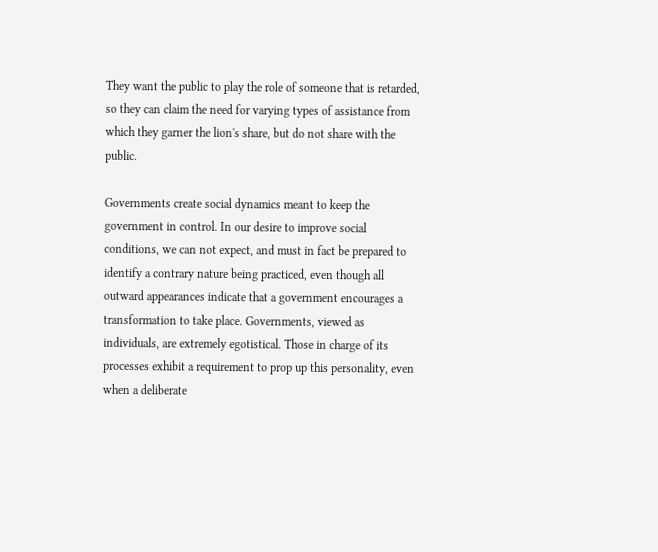They want the public to play the role of someone that is retarded, so they can claim the need for varying types of assistance from which they garner the lion's share, but do not share with the public.

Governments create social dynamics meant to keep the government in control. In our desire to improve social conditions, we can not expect, and must in fact be prepared to identify a contrary nature being practiced, even though all outward appearances indicate that a government encourages a transformation to take place. Governments, viewed as individuals, are extremely egotistical. Those in charge of its processes exhibit a requirement to prop up this personality, even when a deliberate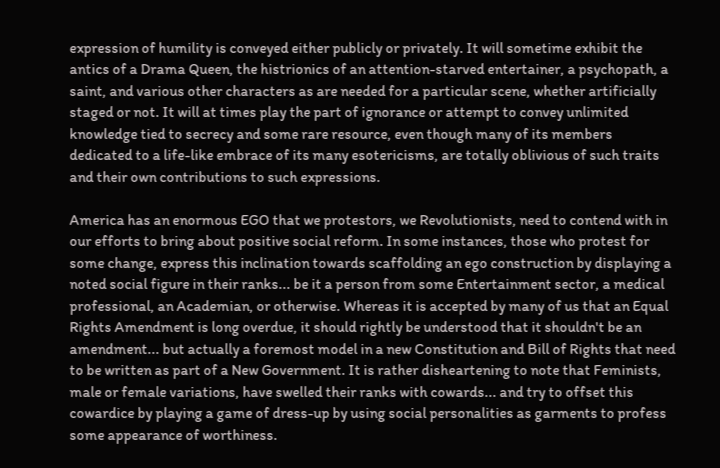expression of humility is conveyed either publicly or privately. It will sometime exhibit the antics of a Drama Queen, the histrionics of an attention-starved entertainer, a psychopath, a saint, and various other characters as are needed for a particular scene, whether artificially staged or not. It will at times play the part of ignorance or attempt to convey unlimited knowledge tied to secrecy and some rare resource, even though many of its members dedicated to a life-like embrace of its many esotericisms, are totally oblivious of such traits and their own contributions to such expressions.

America has an enormous EGO that we protestors, we Revolutionists, need to contend with in our efforts to bring about positive social reform. In some instances, those who protest for some change, express this inclination towards scaffolding an ego construction by displaying a noted social figure in their ranks... be it a person from some Entertainment sector, a medical professional, an Academian, or otherwise. Whereas it is accepted by many of us that an Equal Rights Amendment is long overdue, it should rightly be understood that it shouldn't be an amendment... but actually a foremost model in a new Constitution and Bill of Rights that need to be written as part of a New Government. It is rather disheartening to note that Feminists, male or female variations, have swelled their ranks with cowards... and try to offset this cowardice by playing a game of dress-up by using social personalities as garments to profess some appearance of worthiness.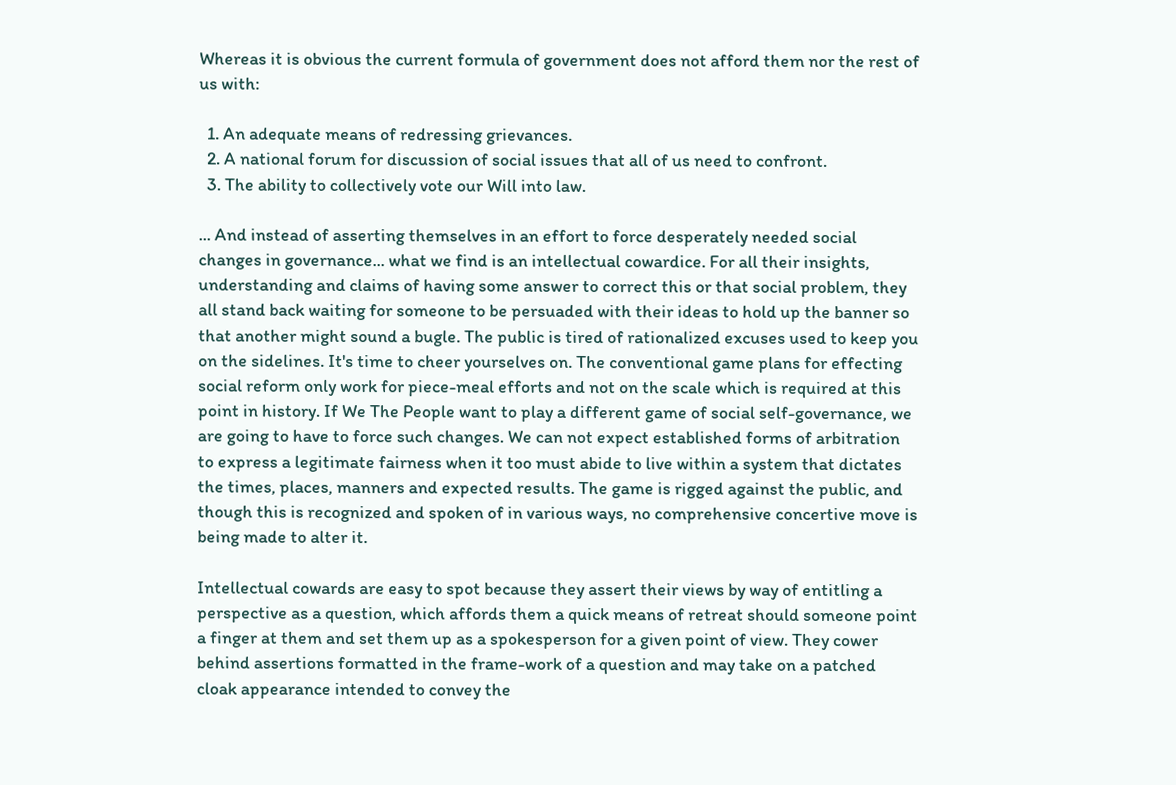Whereas it is obvious the current formula of government does not afford them nor the rest of us with:

  1. An adequate means of redressing grievances.
  2. A national forum for discussion of social issues that all of us need to confront.
  3. The ability to collectively vote our Will into law.

... And instead of asserting themselves in an effort to force desperately needed social changes in governance... what we find is an intellectual cowardice. For all their insights, understanding and claims of having some answer to correct this or that social problem, they all stand back waiting for someone to be persuaded with their ideas to hold up the banner so that another might sound a bugle. The public is tired of rationalized excuses used to keep you on the sidelines. It's time to cheer yourselves on. The conventional game plans for effecting social reform only work for piece-meal efforts and not on the scale which is required at this point in history. If We The People want to play a different game of social self-governance, we are going to have to force such changes. We can not expect established forms of arbitration to express a legitimate fairness when it too must abide to live within a system that dictates the times, places, manners and expected results. The game is rigged against the public, and though this is recognized and spoken of in various ways, no comprehensive concertive move is being made to alter it.

Intellectual cowards are easy to spot because they assert their views by way of entitling a perspective as a question, which affords them a quick means of retreat should someone point a finger at them and set them up as a spokesperson for a given point of view. They cower behind assertions formatted in the frame-work of a question and may take on a patched cloak appearance intended to convey the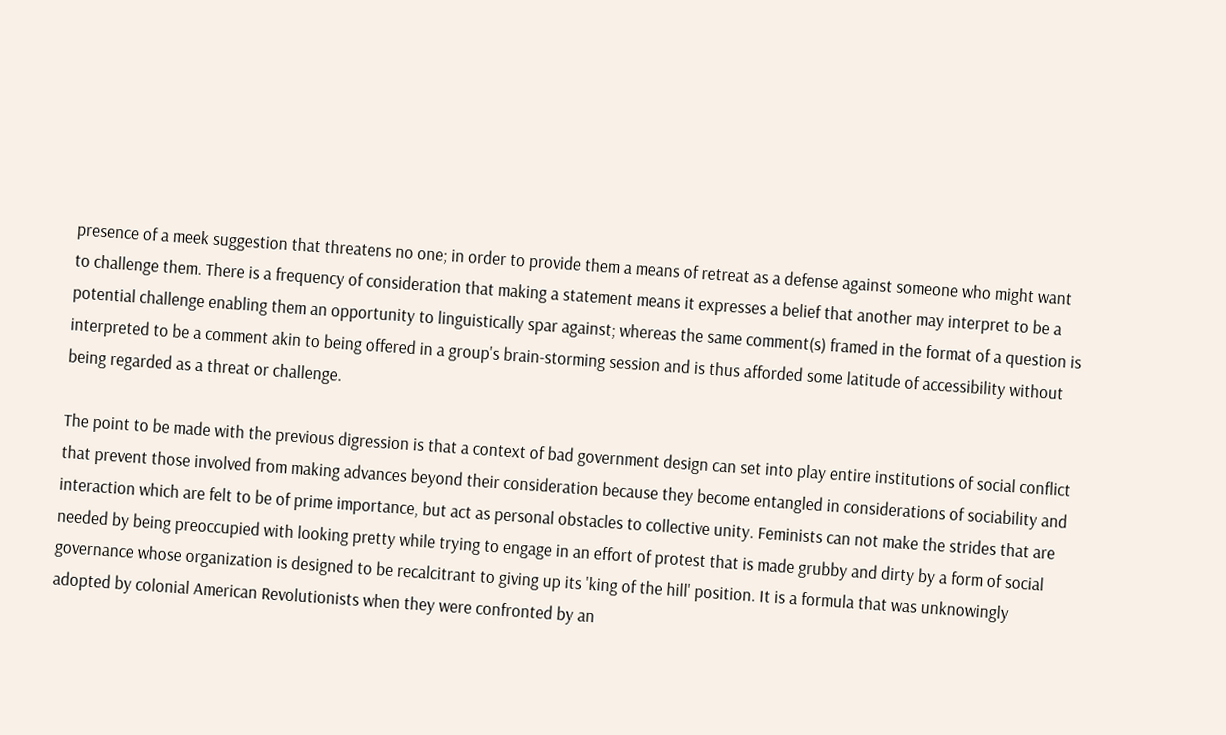presence of a meek suggestion that threatens no one; in order to provide them a means of retreat as a defense against someone who might want to challenge them. There is a frequency of consideration that making a statement means it expresses a belief that another may interpret to be a potential challenge enabling them an opportunity to linguistically spar against; whereas the same comment(s) framed in the format of a question is interpreted to be a comment akin to being offered in a group's brain-storming session and is thus afforded some latitude of accessibility without being regarded as a threat or challenge.

The point to be made with the previous digression is that a context of bad government design can set into play entire institutions of social conflict that prevent those involved from making advances beyond their consideration because they become entangled in considerations of sociability and interaction which are felt to be of prime importance, but act as personal obstacles to collective unity. Feminists can not make the strides that are needed by being preoccupied with looking pretty while trying to engage in an effort of protest that is made grubby and dirty by a form of social governance whose organization is designed to be recalcitrant to giving up its 'king of the hill' position. It is a formula that was unknowingly adopted by colonial American Revolutionists when they were confronted by an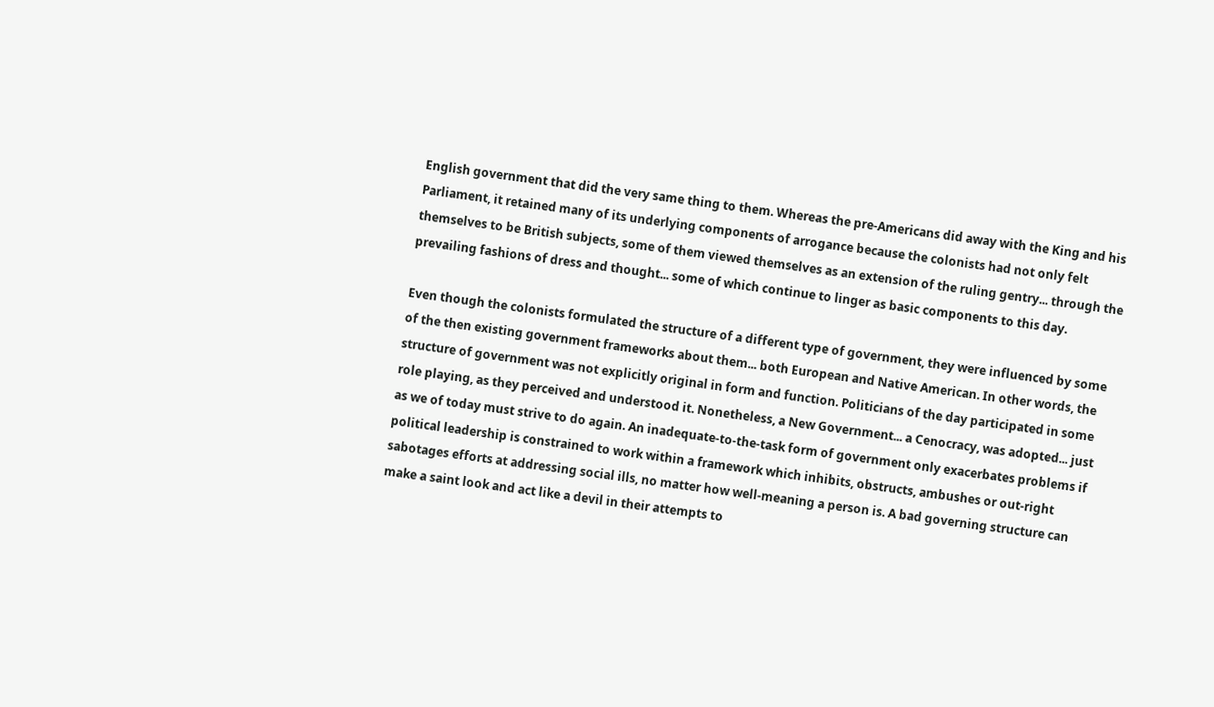English government that did the very same thing to them. Whereas the pre-Americans did away with the King and his Parliament, it retained many of its underlying components of arrogance because the colonists had not only felt themselves to be British subjects, some of them viewed themselves as an extension of the ruling gentry... through the prevailing fashions of dress and thought... some of which continue to linger as basic components to this day.

Even though the colonists formulated the structure of a different type of government, they were influenced by some of the then existing government frameworks about them... both European and Native American. In other words, the structure of government was not explicitly original in form and function. Politicians of the day participated in some role playing, as they perceived and understood it. Nonetheless, a New Government... a Cenocracy, was adopted... just as we of today must strive to do again. An inadequate-to-the-task form of government only exacerbates problems if political leadership is constrained to work within a framework which inhibits, obstructs, ambushes or out-right sabotages efforts at addressing social ills, no matter how well-meaning a person is. A bad governing structure can make a saint look and act like a devil in their attempts to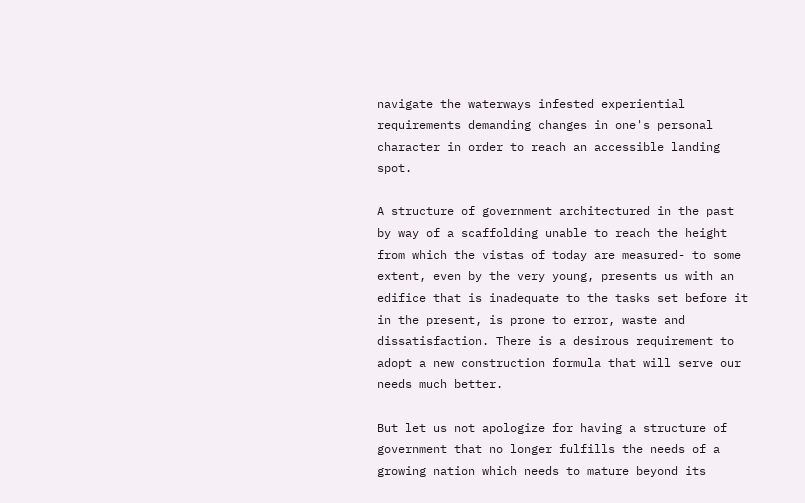navigate the waterways infested experiential requirements demanding changes in one's personal character in order to reach an accessible landing spot.

A structure of government architectured in the past by way of a scaffolding unable to reach the height from which the vistas of today are measured- to some extent, even by the very young, presents us with an edifice that is inadequate to the tasks set before it in the present, is prone to error, waste and dissatisfaction. There is a desirous requirement to adopt a new construction formula that will serve our needs much better.

But let us not apologize for having a structure of government that no longer fulfills the needs of a growing nation which needs to mature beyond its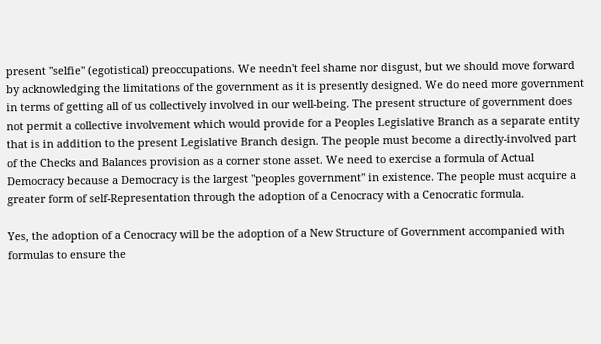present "selfie" (egotistical) preoccupations. We needn't feel shame nor disgust, but we should move forward by acknowledging the limitations of the government as it is presently designed. We do need more government in terms of getting all of us collectively involved in our well-being. The present structure of government does not permit a collective involvement which would provide for a Peoples Legislative Branch as a separate entity that is in addition to the present Legislative Branch design. The people must become a directly-involved part of the Checks and Balances provision as a corner stone asset. We need to exercise a formula of Actual Democracy because a Democracy is the largest "peoples government" in existence. The people must acquire a greater form of self-Representation through the adoption of a Cenocracy with a Cenocratic formula.

Yes, the adoption of a Cenocracy will be the adoption of a New Structure of Government accompanied with formulas to ensure the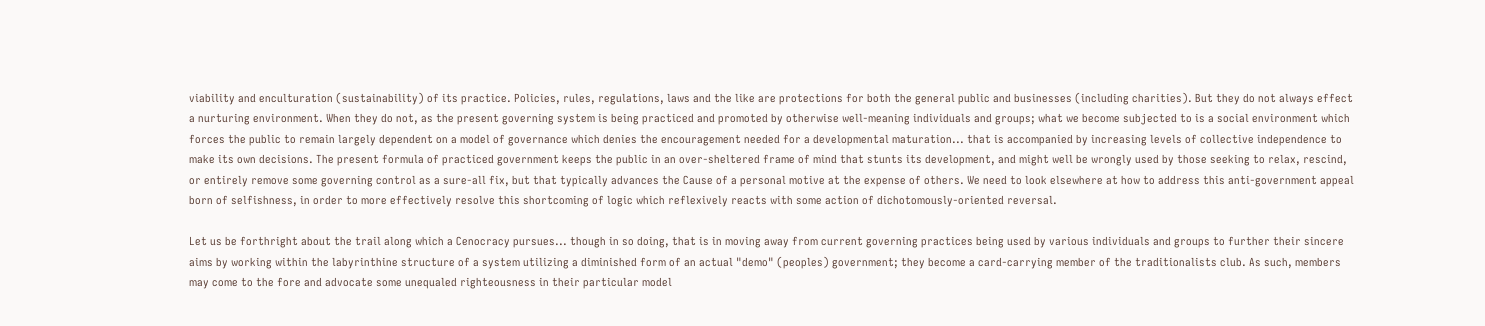viability and enculturation (sustainability) of its practice. Policies, rules, regulations, laws and the like are protections for both the general public and businesses (including charities). But they do not always effect a nurturing environment. When they do not, as the present governing system is being practiced and promoted by otherwise well-meaning individuals and groups; what we become subjected to is a social environment which forces the public to remain largely dependent on a model of governance which denies the encouragement needed for a developmental maturation... that is accompanied by increasing levels of collective independence to make its own decisions. The present formula of practiced government keeps the public in an over-sheltered frame of mind that stunts its development, and might well be wrongly used by those seeking to relax, rescind, or entirely remove some governing control as a sure-all fix, but that typically advances the Cause of a personal motive at the expense of others. We need to look elsewhere at how to address this anti-government appeal born of selfishness, in order to more effectively resolve this shortcoming of logic which reflexively reacts with some action of dichotomously-oriented reversal.

Let us be forthright about the trail along which a Cenocracy pursues... though in so doing, that is in moving away from current governing practices being used by various individuals and groups to further their sincere aims by working within the labyrinthine structure of a system utilizing a diminished form of an actual "demo" (peoples) government; they become a card-carrying member of the traditionalists club. As such, members may come to the fore and advocate some unequaled righteousness in their particular model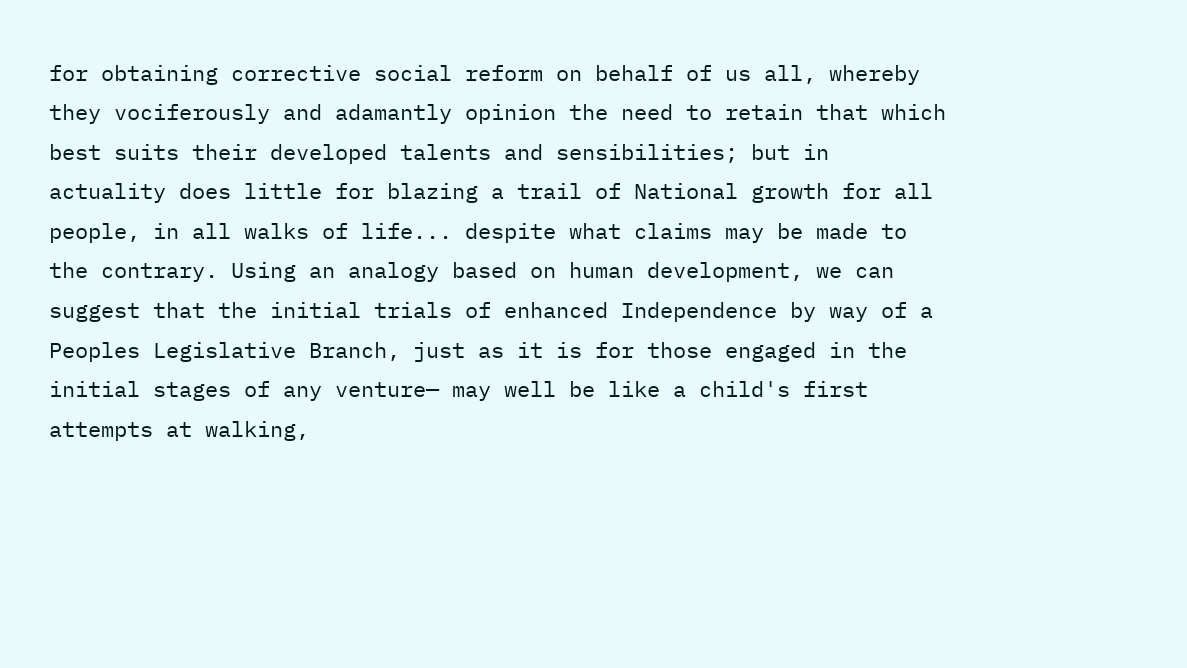for obtaining corrective social reform on behalf of us all, whereby they vociferously and adamantly opinion the need to retain that which best suits their developed talents and sensibilities; but in actuality does little for blazing a trail of National growth for all people, in all walks of life... despite what claims may be made to the contrary. Using an analogy based on human development, we can suggest that the initial trials of enhanced Independence by way of a Peoples Legislative Branch, just as it is for those engaged in the initial stages of any venture— may well be like a child's first attempts at walking,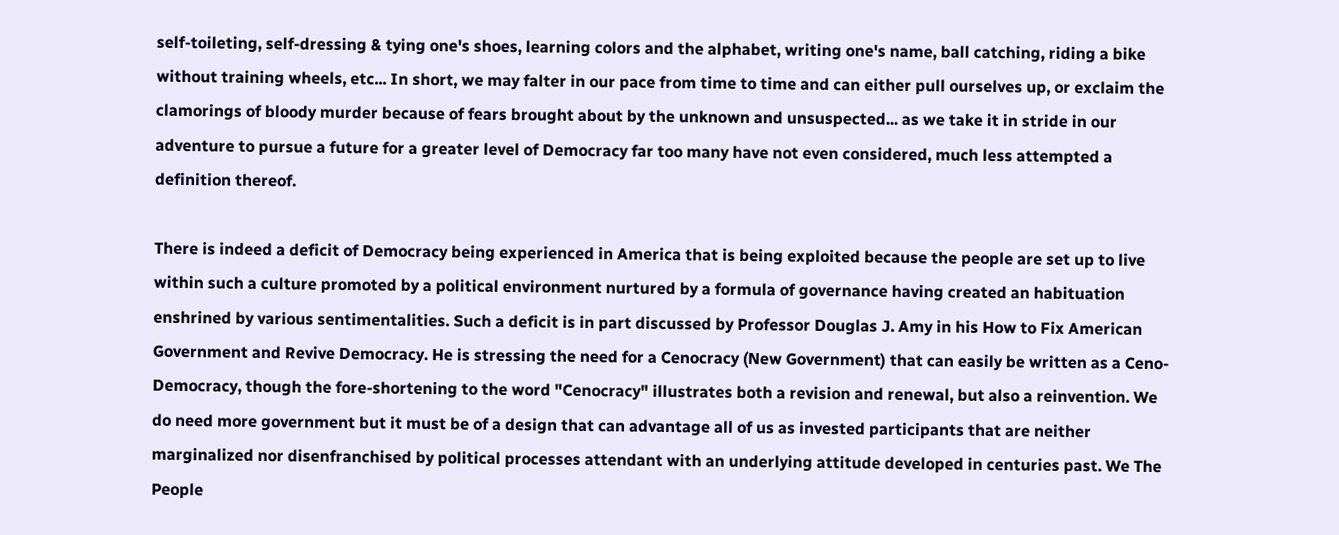self-toileting, self-dressing & tying one's shoes, learning colors and the alphabet, writing one's name, ball catching, riding a bike without training wheels, etc... In short, we may falter in our pace from time to time and can either pull ourselves up, or exclaim the clamorings of bloody murder because of fears brought about by the unknown and unsuspected... as we take it in stride in our adventure to pursue a future for a greater level of Democracy far too many have not even considered, much less attempted a definition thereof.

There is indeed a deficit of Democracy being experienced in America that is being exploited because the people are set up to live within such a culture promoted by a political environment nurtured by a formula of governance having created an habituation enshrined by various sentimentalities. Such a deficit is in part discussed by Professor Douglas J. Amy in his How to Fix American Government and Revive Democracy. He is stressing the need for a Cenocracy (New Government) that can easily be written as a Ceno-Democracy, though the fore-shortening to the word "Cenocracy" illustrates both a revision and renewal, but also a reinvention. We do need more government but it must be of a design that can advantage all of us as invested participants that are neither marginalized nor disenfranchised by political processes attendant with an underlying attitude developed in centuries past. We The People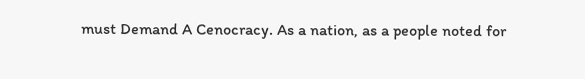must Demand A Cenocracy. As a nation, as a people noted for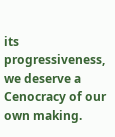its progressiveness, we deserve a Cenocracy of our own making.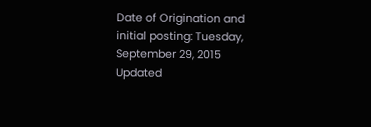Date of Origination and initial posting: Tuesday, September 29, 2015
Updated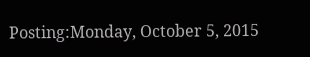Posting:Monday, October 5, 2015